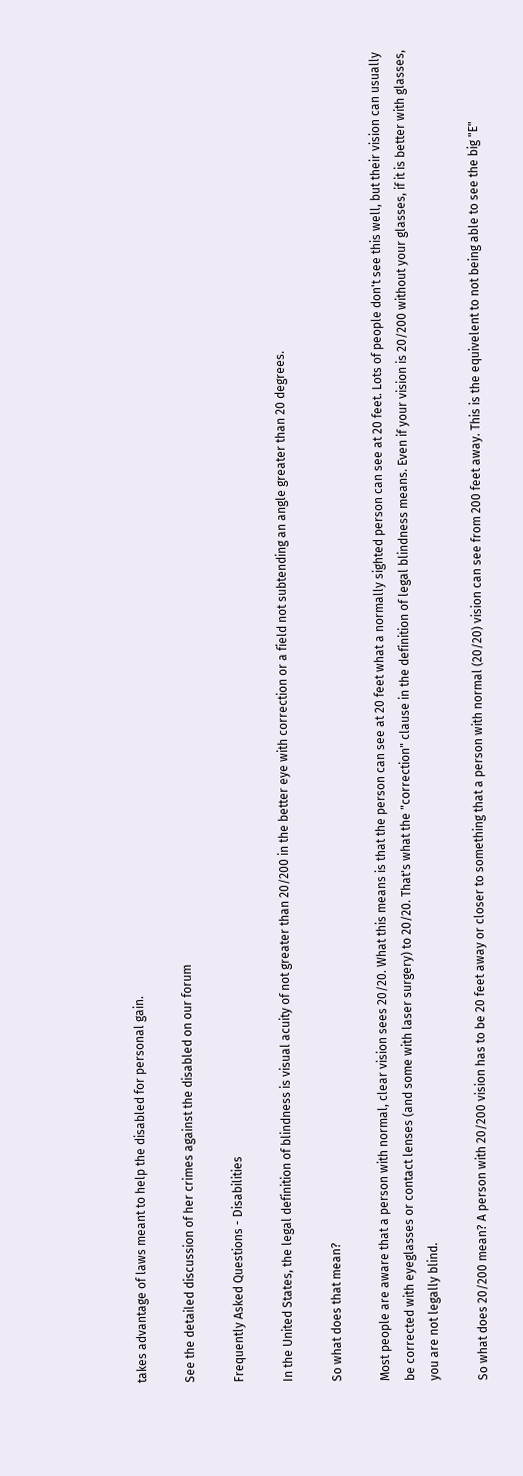takes advantage of laws meant to help the disabled for personal gain.

See the detailed discussion of her crimes against the disabled on our forum

Frequently Asked Questions - Disabilities

In the United States, the legal definition of blindness is visual acuity of not greater than 20/200 in the better eye with correction or a field not subtending an angle greater than 20 degrees.

So what does that mean?

Most people are aware that a person with normal, clear vision sees 20/20. What this means is that the person can see at 20 feet what a normally sighted person can see at 20 feet. Lots of people don't see this well, but their vision can usually be corrected with eyeglasses or contact lenses (and some with laser surgery) to 20/20. That's what the "correction" clause in the definition of legal blindness means. Even if your vision is 20/200 without your glasses, if it is better with glasses, you are not legally blind.

So what does 20/200 mean? A person with 20/200 vision has to be 20 feet away or closer to something that a person with normal (20/20) vision can see from 200 feet away. This is the equivelent to not being able to see the big "E"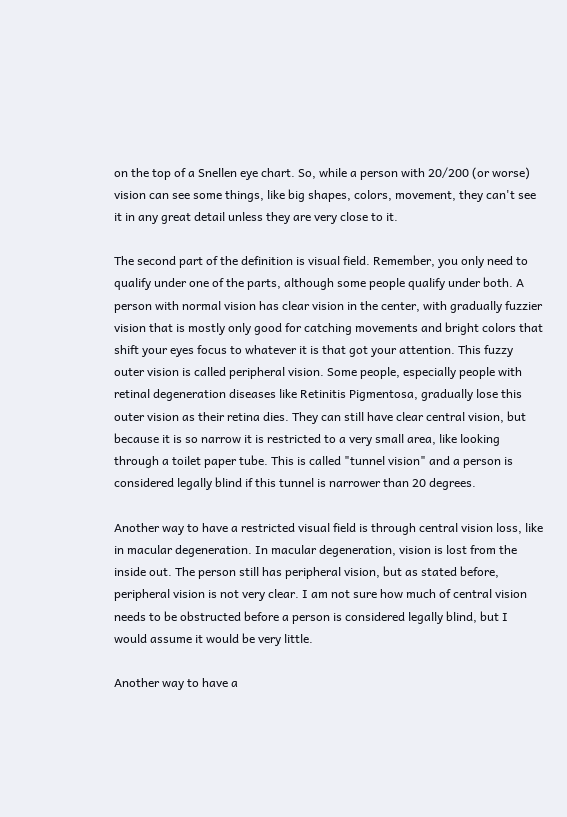on the top of a Snellen eye chart. So, while a person with 20/200 (or worse) vision can see some things, like big shapes, colors, movement, they can't see it in any great detail unless they are very close to it.

The second part of the definition is visual field. Remember, you only need to qualify under one of the parts, although some people qualify under both. A person with normal vision has clear vision in the center, with gradually fuzzier vision that is mostly only good for catching movements and bright colors that shift your eyes focus to whatever it is that got your attention. This fuzzy outer vision is called peripheral vision. Some people, especially people with retinal degeneration diseases like Retinitis Pigmentosa, gradually lose this outer vision as their retina dies. They can still have clear central vision, but because it is so narrow it is restricted to a very small area, like looking through a toilet paper tube. This is called "tunnel vision" and a person is considered legally blind if this tunnel is narrower than 20 degrees.

Another way to have a restricted visual field is through central vision loss, like in macular degeneration. In macular degeneration, vision is lost from the inside out. The person still has peripheral vision, but as stated before, peripheral vision is not very clear. I am not sure how much of central vision needs to be obstructed before a person is considered legally blind, but I would assume it would be very little.

Another way to have a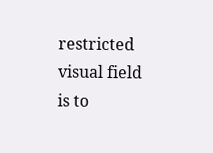restricted visual field is to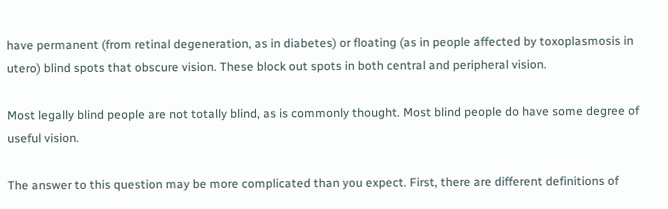have permanent (from retinal degeneration, as in diabetes) or floating (as in people affected by toxoplasmosis in utero) blind spots that obscure vision. These block out spots in both central and peripheral vision.

Most legally blind people are not totally blind, as is commonly thought. Most blind people do have some degree of useful vision.

The answer to this question may be more complicated than you expect. First, there are different definitions of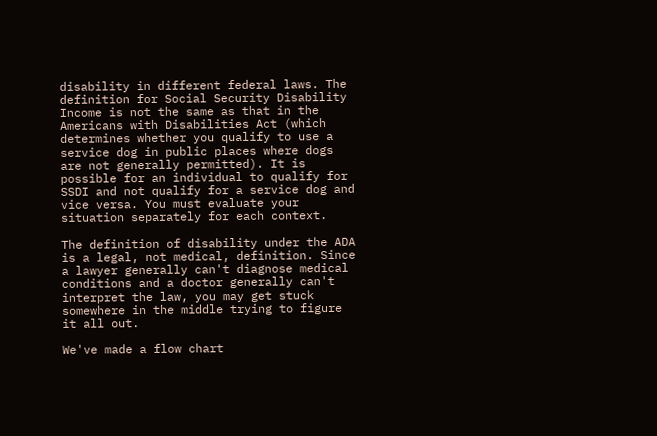disability in different federal laws. The definition for Social Security Disability Income is not the same as that in the Americans with Disabilities Act (which determines whether you qualify to use a service dog in public places where dogs are not generally permitted). It is possible for an individual to qualify for SSDI and not qualify for a service dog and vice versa. You must evaluate your situation separately for each context.

The definition of disability under the ADA is a legal, not medical, definition. Since a lawyer generally can't diagnose medical conditions and a doctor generally can't interpret the law, you may get stuck somewhere in the middle trying to figure it all out.

We've made a flow chart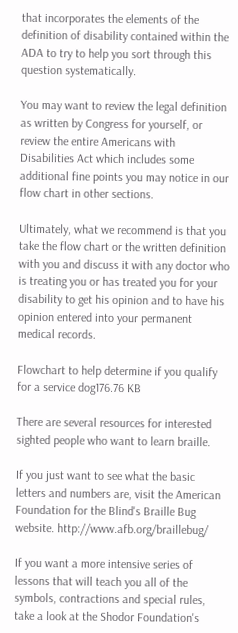that incorporates the elements of the definition of disability contained within the ADA to try to help you sort through this question systematically.

You may want to review the legal definition as written by Congress for yourself, or review the entire Americans with Disabilities Act which includes some additional fine points you may notice in our flow chart in other sections.

Ultimately, what we recommend is that you take the flow chart or the written definition with you and discuss it with any doctor who is treating you or has treated you for your disability to get his opinion and to have his opinion entered into your permanent medical records.

Flowchart to help determine if you qualify for a service dog176.76 KB

There are several resources for interested sighted people who want to learn braille.

If you just want to see what the basic letters and numbers are, visit the American Foundation for the Blind's Braille Bug website. http://www.afb.org/braillebug/

If you want a more intensive series of lessons that will teach you all of the symbols, contractions and special rules, take a look at the Shodor Foundation's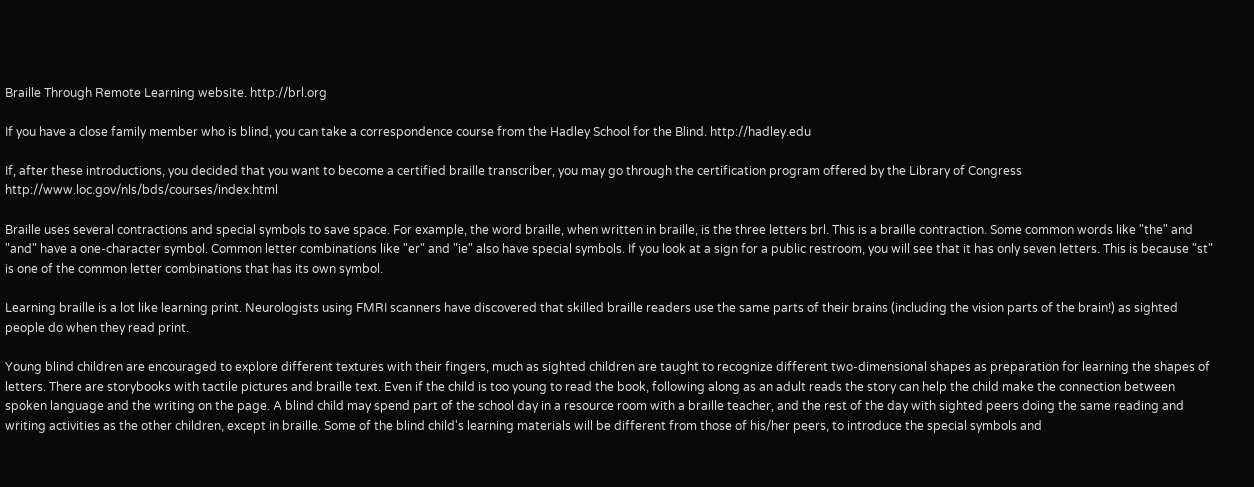Braille Through Remote Learning website. http://brl.org

If you have a close family member who is blind, you can take a correspondence course from the Hadley School for the Blind. http://hadley.edu

If, after these introductions, you decided that you want to become a certified braille transcriber, you may go through the certification program offered by the Library of Congress http://www.loc.gov/nls/bds/courses/index.html

Braille uses several contractions and special symbols to save space. For example, the word braille, when written in braille, is the three letters brl. This is a braille contraction. Some common words like "the" and "and" have a one-character symbol. Common letter combinations like "er" and "ie" also have special symbols. If you look at a sign for a public restroom, you will see that it has only seven letters. This is because "st" is one of the common letter combinations that has its own symbol.

Learning braille is a lot like learning print. Neurologists using FMRI scanners have discovered that skilled braille readers use the same parts of their brains (including the vision parts of the brain!) as sighted people do when they read print.

Young blind children are encouraged to explore different textures with their fingers, much as sighted children are taught to recognize different two-dimensional shapes as preparation for learning the shapes of letters. There are storybooks with tactile pictures and braille text. Even if the child is too young to read the book, following along as an adult reads the story can help the child make the connection between spoken language and the writing on the page. A blind child may spend part of the school day in a resource room with a braille teacher, and the rest of the day with sighted peers doing the same reading and writing activities as the other children, except in braille. Some of the blind child's learning materials will be different from those of his/her peers, to introduce the special symbols and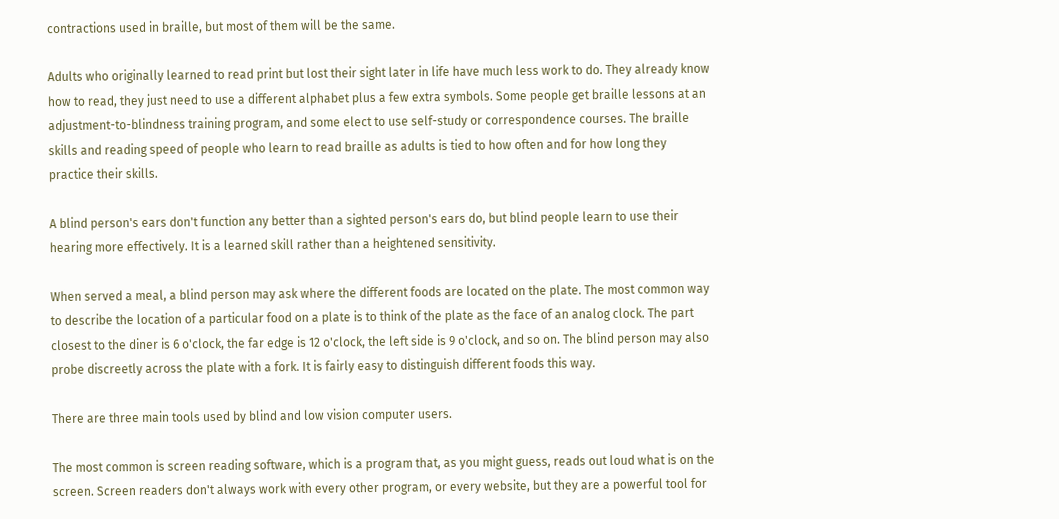contractions used in braille, but most of them will be the same.

Adults who originally learned to read print but lost their sight later in life have much less work to do. They already know how to read, they just need to use a different alphabet plus a few extra symbols. Some people get braille lessons at an adjustment-to-blindness training program, and some elect to use self-study or correspondence courses. The braille skills and reading speed of people who learn to read braille as adults is tied to how often and for how long they practice their skills.

A blind person's ears don't function any better than a sighted person's ears do, but blind people learn to use their hearing more effectively. It is a learned skill rather than a heightened sensitivity.

When served a meal, a blind person may ask where the different foods are located on the plate. The most common way to describe the location of a particular food on a plate is to think of the plate as the face of an analog clock. The part closest to the diner is 6 o'clock, the far edge is 12 o'clock, the left side is 9 o'clock, and so on. The blind person may also probe discreetly across the plate with a fork. It is fairly easy to distinguish different foods this way.

There are three main tools used by blind and low vision computer users.

The most common is screen reading software, which is a program that, as you might guess, reads out loud what is on the screen. Screen readers don't always work with every other program, or every website, but they are a powerful tool for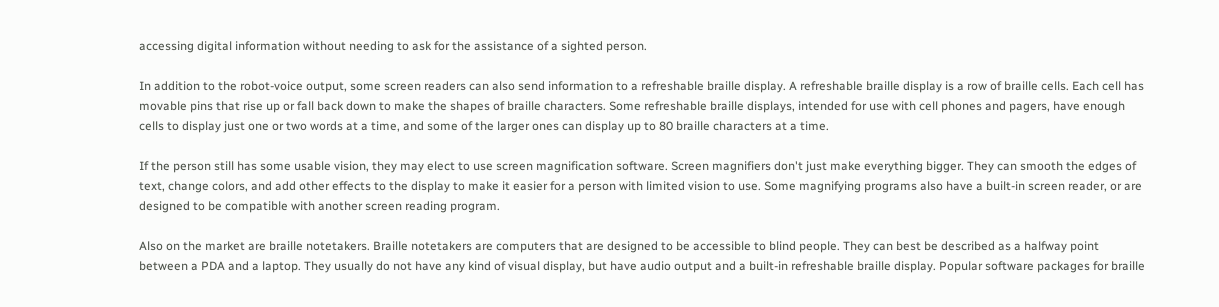accessing digital information without needing to ask for the assistance of a sighted person.

In addition to the robot-voice output, some screen readers can also send information to a refreshable braille display. A refreshable braille display is a row of braille cells. Each cell has movable pins that rise up or fall back down to make the shapes of braille characters. Some refreshable braille displays, intended for use with cell phones and pagers, have enough cells to display just one or two words at a time, and some of the larger ones can display up to 80 braille characters at a time.

If the person still has some usable vision, they may elect to use screen magnification software. Screen magnifiers don't just make everything bigger. They can smooth the edges of text, change colors, and add other effects to the display to make it easier for a person with limited vision to use. Some magnifying programs also have a built-in screen reader, or are designed to be compatible with another screen reading program.

Also on the market are braille notetakers. Braille notetakers are computers that are designed to be accessible to blind people. They can best be described as a halfway point between a PDA and a laptop. They usually do not have any kind of visual display, but have audio output and a built-in refreshable braille display. Popular software packages for braille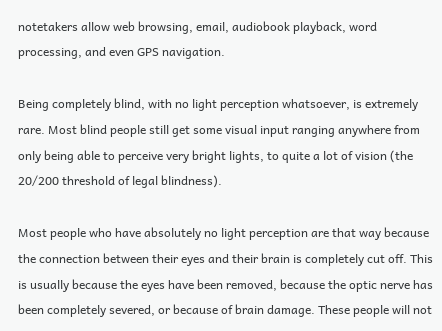notetakers allow web browsing, email, audiobook playback, word processing, and even GPS navigation.

Being completely blind, with no light perception whatsoever, is extremely rare. Most blind people still get some visual input ranging anywhere from only being able to perceive very bright lights, to quite a lot of vision (the 20/200 threshold of legal blindness).

Most people who have absolutely no light perception are that way because the connection between their eyes and their brain is completely cut off. This is usually because the eyes have been removed, because the optic nerve has been completely severed, or because of brain damage. These people will not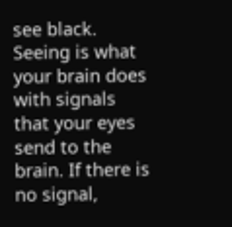see black. Seeing is what your brain does with signals that your eyes send to the brain. If there is no signal,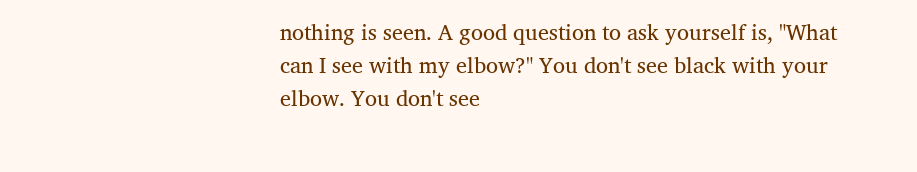nothing is seen. A good question to ask yourself is, "What can I see with my elbow?" You don't see black with your elbow. You don't see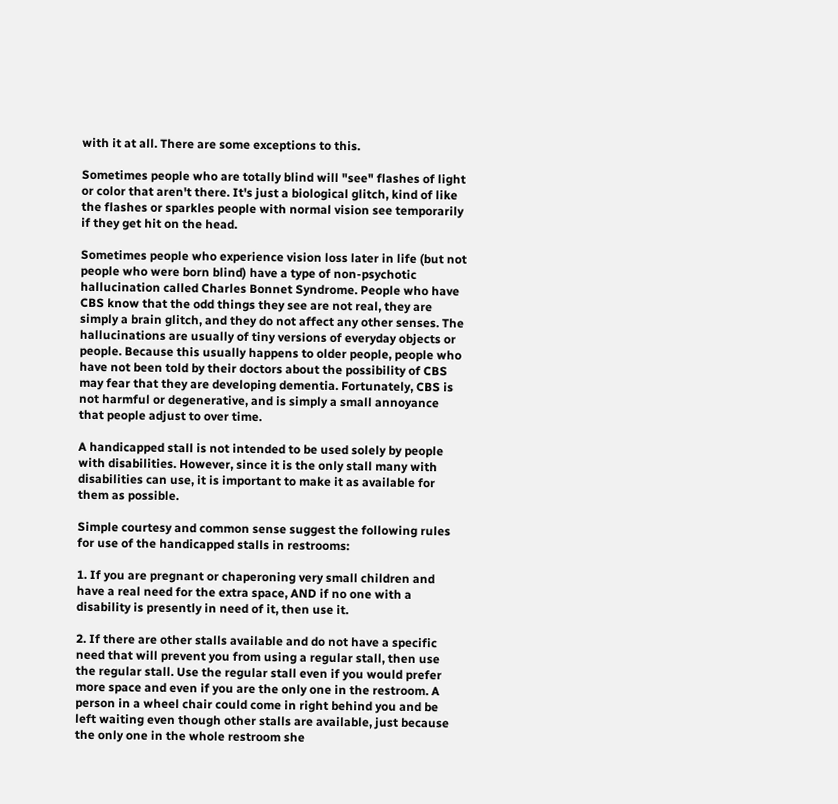with it at all. There are some exceptions to this.

Sometimes people who are totally blind will "see" flashes of light or color that aren't there. It's just a biological glitch, kind of like the flashes or sparkles people with normal vision see temporarily if they get hit on the head.

Sometimes people who experience vision loss later in life (but not people who were born blind) have a type of non-psychotic hallucination called Charles Bonnet Syndrome. People who have CBS know that the odd things they see are not real, they are simply a brain glitch, and they do not affect any other senses. The hallucinations are usually of tiny versions of everyday objects or people. Because this usually happens to older people, people who have not been told by their doctors about the possibility of CBS may fear that they are developing dementia. Fortunately, CBS is not harmful or degenerative, and is simply a small annoyance that people adjust to over time.

A handicapped stall is not intended to be used solely by people with disabilities. However, since it is the only stall many with disabilities can use, it is important to make it as available for them as possible.

Simple courtesy and common sense suggest the following rules for use of the handicapped stalls in restrooms:

1. If you are pregnant or chaperoning very small children and have a real need for the extra space, AND if no one with a disability is presently in need of it, then use it.

2. If there are other stalls available and do not have a specific need that will prevent you from using a regular stall, then use the regular stall. Use the regular stall even if you would prefer more space and even if you are the only one in the restroom. A person in a wheel chair could come in right behind you and be left waiting even though other stalls are available, just because the only one in the whole restroom she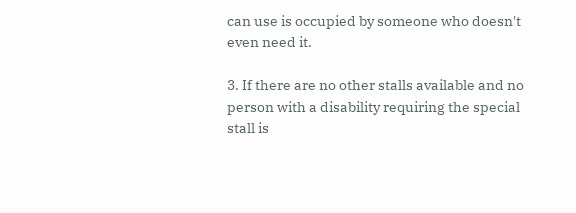can use is occupied by someone who doesn't even need it.

3. If there are no other stalls available and no person with a disability requiring the special stall is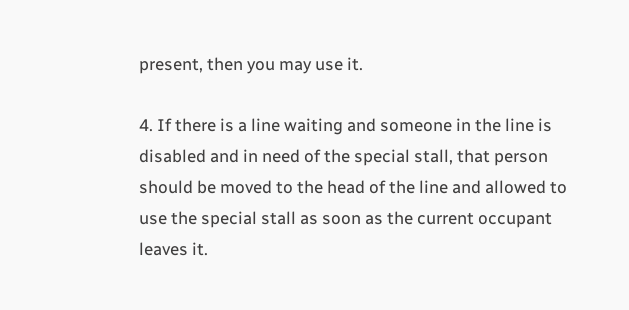present, then you may use it.

4. If there is a line waiting and someone in the line is disabled and in need of the special stall, that person should be moved to the head of the line and allowed to use the special stall as soon as the current occupant leaves it.